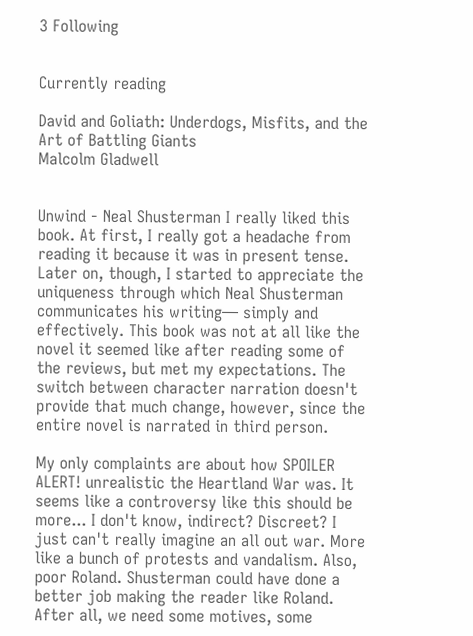3 Following


Currently reading

David and Goliath: Underdogs, Misfits, and the Art of Battling Giants
Malcolm Gladwell


Unwind - Neal Shusterman I really liked this book. At first, I really got a headache from reading it because it was in present tense. Later on, though, I started to appreciate the uniqueness through which Neal Shusterman communicates his writing— simply and effectively. This book was not at all like the novel it seemed like after reading some of the reviews, but met my expectations. The switch between character narration doesn't provide that much change, however, since the entire novel is narrated in third person.

My only complaints are about how SPOILER ALERT! unrealistic the Heartland War was. It seems like a controversy like this should be more... I don't know, indirect? Discreet? I just can't really imagine an all out war. More like a bunch of protests and vandalism. Also, poor Roland. Shusterman could have done a better job making the reader like Roland. After all, we need some motives, some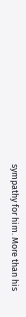sympathy for him. More than his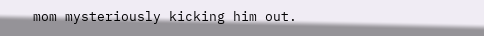mom mysteriously kicking him out.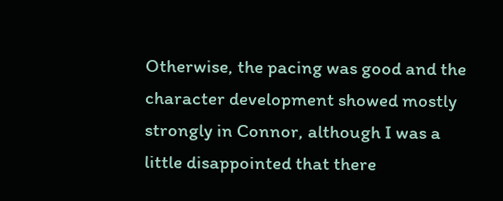Otherwise, the pacing was good and the character development showed mostly strongly in Connor, although I was a little disappointed that there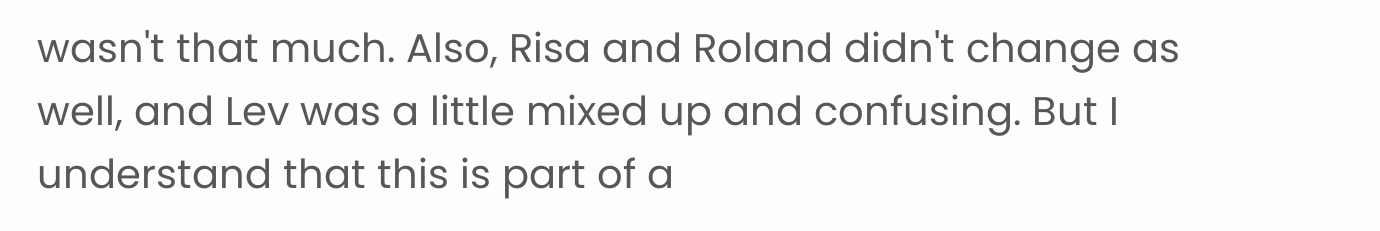wasn't that much. Also, Risa and Roland didn't change as well, and Lev was a little mixed up and confusing. But I understand that this is part of a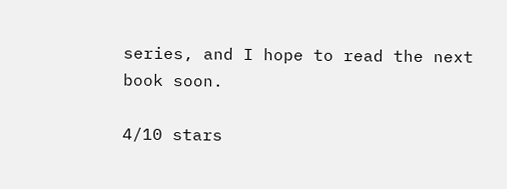series, and I hope to read the next book soon.

4/10 stars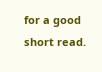for a good short read.